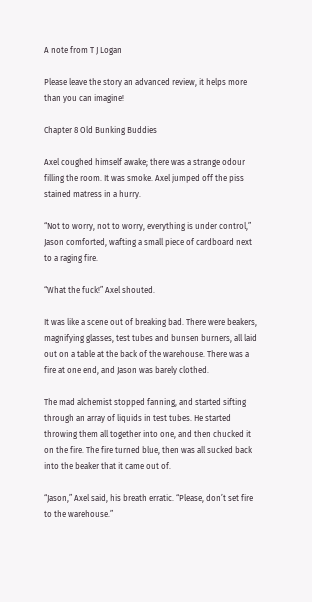A note from T J Logan

Please leave the story an advanced review, it helps more than you can imagine!

Chapter 8 Old Bunking Buddies

Axel coughed himself awake; there was a strange odour filling the room. It was smoke. Axel jumped off the piss stained matress in a hurry.

“Not to worry, not to worry, everything is under control,” Jason comforted, wafting a small piece of cardboard next to a raging fire.

“What the fuck!” Axel shouted.

It was like a scene out of breaking bad. There were beakers, magnifying glasses, test tubes and bunsen burners, all laid out on a table at the back of the warehouse. There was a fire at one end, and Jason was barely clothed.

The mad alchemist stopped fanning, and started sifting through an array of liquids in test tubes. He started throwing them all together into one, and then chucked it on the fire. The fire turned blue, then was all sucked back into the beaker that it came out of.

“Jason,” Axel said, his breath erratic. “Please, don’t set fire to the warehouse.”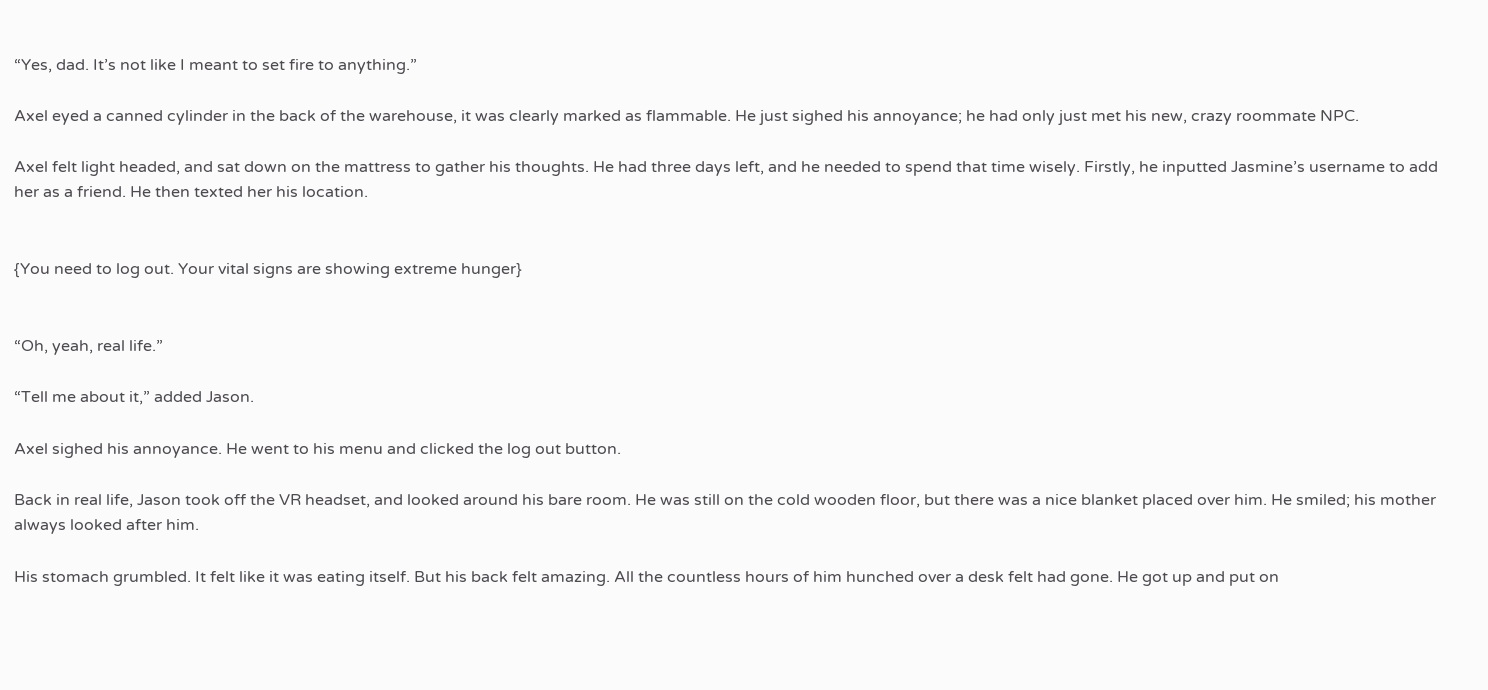“Yes, dad. It’s not like I meant to set fire to anything.”

Axel eyed a canned cylinder in the back of the warehouse, it was clearly marked as flammable. He just sighed his annoyance; he had only just met his new, crazy roommate NPC.

Axel felt light headed, and sat down on the mattress to gather his thoughts. He had three days left, and he needed to spend that time wisely. Firstly, he inputted Jasmine’s username to add her as a friend. He then texted her his location.


{You need to log out. Your vital signs are showing extreme hunger}


“Oh, yeah, real life.”

“Tell me about it,” added Jason.

Axel sighed his annoyance. He went to his menu and clicked the log out button.

Back in real life, Jason took off the VR headset, and looked around his bare room. He was still on the cold wooden floor, but there was a nice blanket placed over him. He smiled; his mother always looked after him.

His stomach grumbled. It felt like it was eating itself. But his back felt amazing. All the countless hours of him hunched over a desk felt had gone. He got up and put on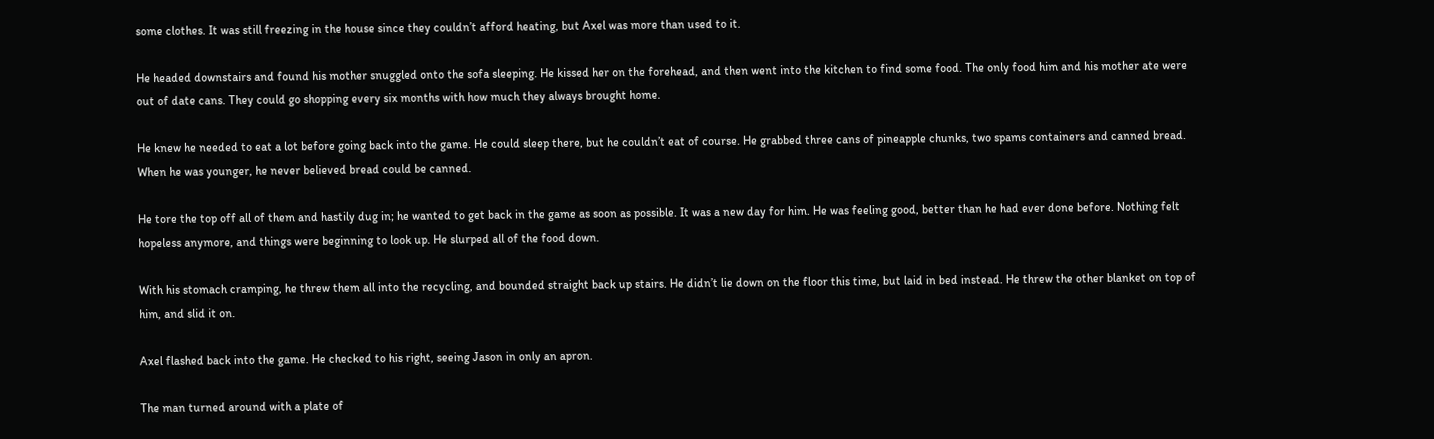some clothes. It was still freezing in the house since they couldn’t afford heating, but Axel was more than used to it.

He headed downstairs and found his mother snuggled onto the sofa sleeping. He kissed her on the forehead, and then went into the kitchen to find some food. The only food him and his mother ate were out of date cans. They could go shopping every six months with how much they always brought home.

He knew he needed to eat a lot before going back into the game. He could sleep there, but he couldn’t eat of course. He grabbed three cans of pineapple chunks, two spams containers and canned bread. When he was younger, he never believed bread could be canned.

He tore the top off all of them and hastily dug in; he wanted to get back in the game as soon as possible. It was a new day for him. He was feeling good, better than he had ever done before. Nothing felt hopeless anymore, and things were beginning to look up. He slurped all of the food down.

With his stomach cramping, he threw them all into the recycling, and bounded straight back up stairs. He didn’t lie down on the floor this time, but laid in bed instead. He threw the other blanket on top of him, and slid it on.

Axel flashed back into the game. He checked to his right, seeing Jason in only an apron.

The man turned around with a plate of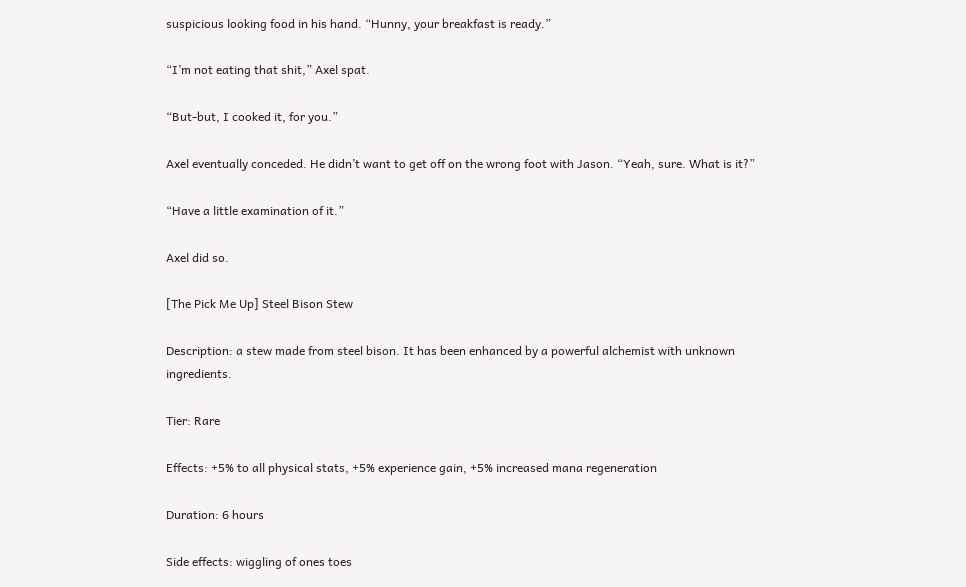suspicious looking food in his hand. “Hunny, your breakfast is ready.”

“I’m not eating that shit,” Axel spat.

“But-but, I cooked it, for you.”

Axel eventually conceded. He didn’t want to get off on the wrong foot with Jason. “Yeah, sure. What is it?”

“Have a little examination of it.”

Axel did so.

[The Pick Me Up] Steel Bison Stew

Description: a stew made from steel bison. It has been enhanced by a powerful alchemist with unknown ingredients.

Tier: Rare

Effects: +5% to all physical stats, +5% experience gain, +5% increased mana regeneration

Duration: 6 hours

Side effects: wiggling of ones toes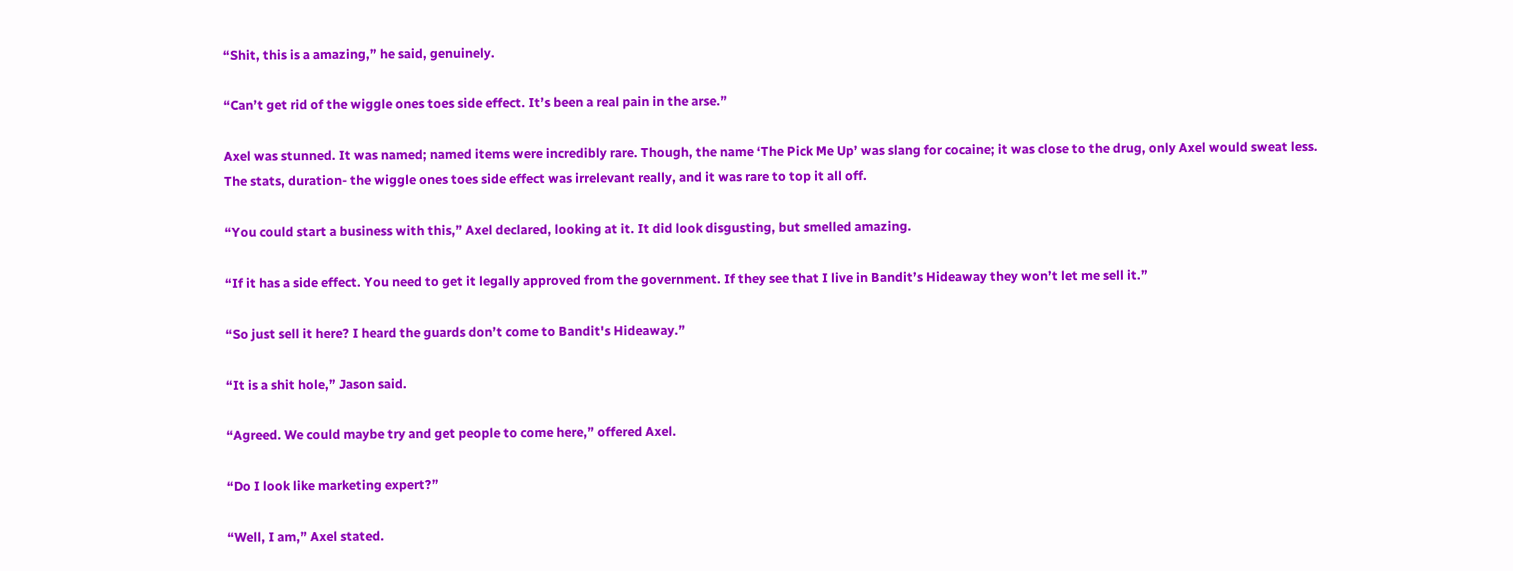“Shit, this is a amazing,” he said, genuinely.

“Can’t get rid of the wiggle ones toes side effect. It’s been a real pain in the arse.”

Axel was stunned. It was named; named items were incredibly rare. Though, the name ‘The Pick Me Up’ was slang for cocaine; it was close to the drug, only Axel would sweat less. The stats, duration- the wiggle ones toes side effect was irrelevant really, and it was rare to top it all off.

“You could start a business with this,” Axel declared, looking at it. It did look disgusting, but smelled amazing.

“If it has a side effect. You need to get it legally approved from the government. If they see that I live in Bandit’s Hideaway they won’t let me sell it.”

“So just sell it here? I heard the guards don’t come to Bandit's Hideaway.”

“It is a shit hole,” Jason said.

“Agreed. We could maybe try and get people to come here,” offered Axel.

“Do I look like marketing expert?”

“Well, I am,” Axel stated.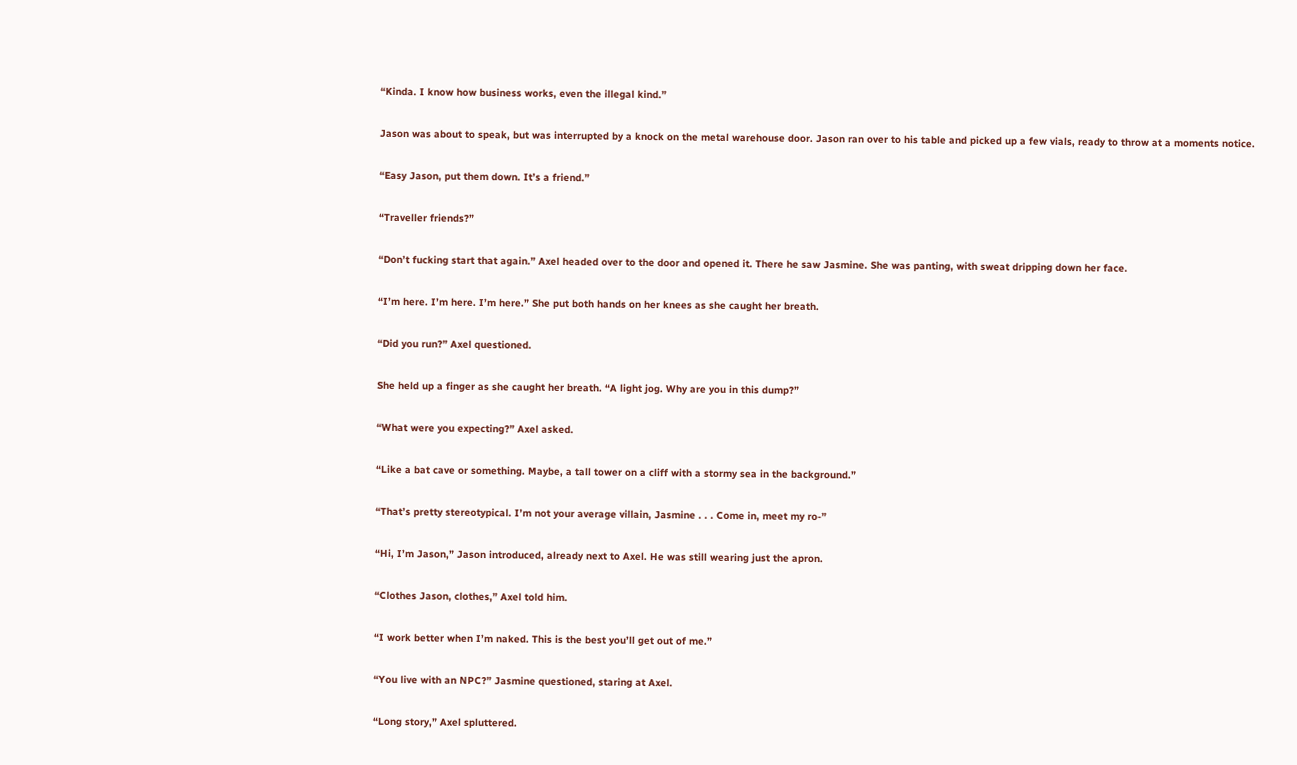“Kinda. I know how business works, even the illegal kind.”

Jason was about to speak, but was interrupted by a knock on the metal warehouse door. Jason ran over to his table and picked up a few vials, ready to throw at a moments notice.

“Easy Jason, put them down. It’s a friend.”

“Traveller friends?”

“Don’t fucking start that again.” Axel headed over to the door and opened it. There he saw Jasmine. She was panting, with sweat dripping down her face.

“I’m here. I’m here. I’m here.” She put both hands on her knees as she caught her breath.

“Did you run?” Axel questioned.

She held up a finger as she caught her breath. “A light jog. Why are you in this dump?”

“What were you expecting?” Axel asked.

“Like a bat cave or something. Maybe, a tall tower on a cliff with a stormy sea in the background.”

“That’s pretty stereotypical. I’m not your average villain, Jasmine . . . Come in, meet my ro-”

“Hi, I’m Jason,” Jason introduced, already next to Axel. He was still wearing just the apron.

“Clothes Jason, clothes,” Axel told him.

“I work better when I’m naked. This is the best you’ll get out of me.”

“You live with an NPC?” Jasmine questioned, staring at Axel.

“Long story,” Axel spluttered.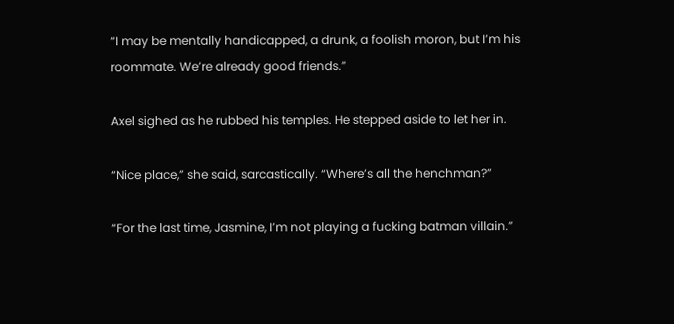“I may be mentally handicapped, a drunk, a foolish moron, but I’m his roommate. We’re already good friends.”

Axel sighed as he rubbed his temples. He stepped aside to let her in.

“Nice place,” she said, sarcastically. “Where’s all the henchman?”

“For the last time, Jasmine, I’m not playing a fucking batman villain.”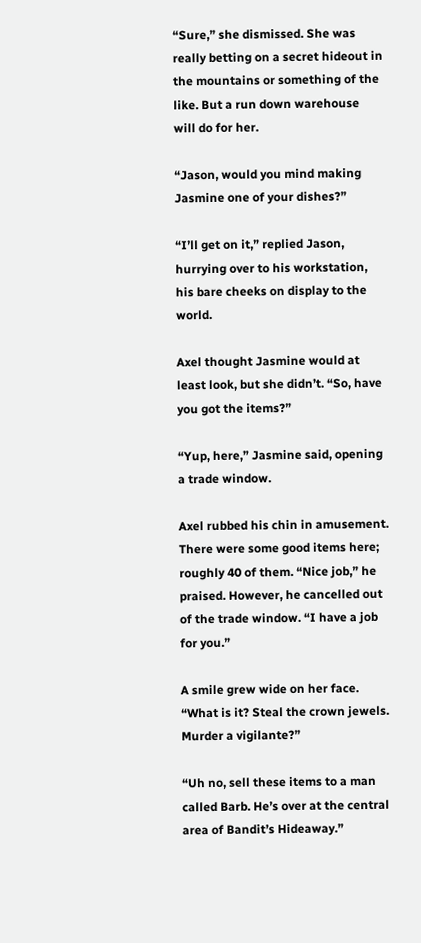“Sure,” she dismissed. She was really betting on a secret hideout in the mountains or something of the like. But a run down warehouse will do for her.

“Jason, would you mind making Jasmine one of your dishes?”

“I’ll get on it,” replied Jason, hurrying over to his workstation, his bare cheeks on display to the world.

Axel thought Jasmine would at least look, but she didn’t. “So, have you got the items?”

“Yup, here,” Jasmine said, opening a trade window.

Axel rubbed his chin in amusement. There were some good items here; roughly 40 of them. “Nice job,” he praised. However, he cancelled out of the trade window. “I have a job for you.”

A smile grew wide on her face. “What is it? Steal the crown jewels. Murder a vigilante?”

“Uh no, sell these items to a man called Barb. He’s over at the central area of Bandit’s Hideaway.”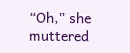“Oh,” she muttered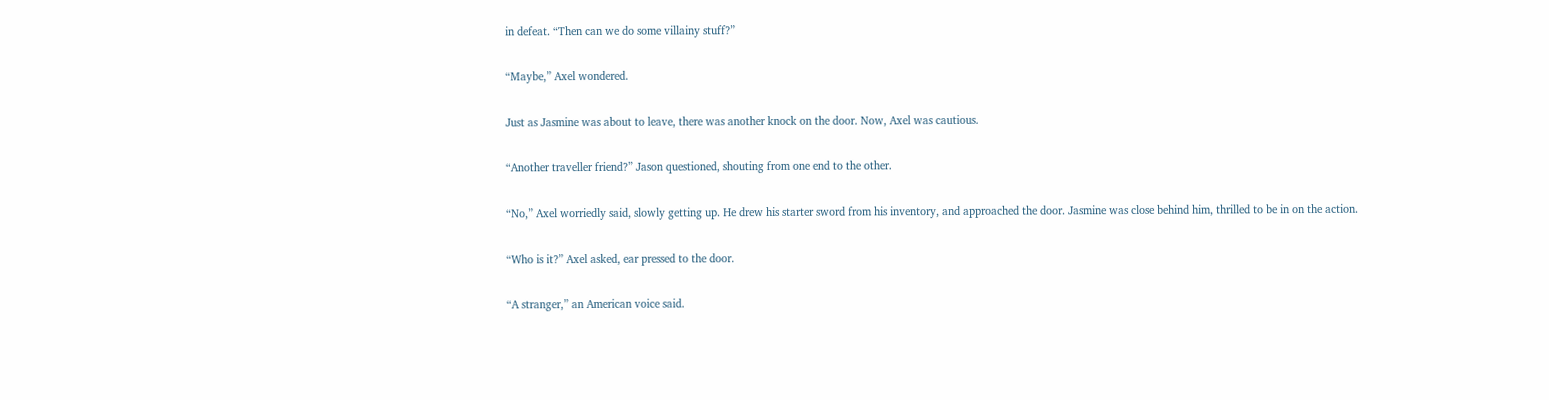in defeat. “Then can we do some villainy stuff?”

“Maybe,” Axel wondered.

Just as Jasmine was about to leave, there was another knock on the door. Now, Axel was cautious.

“Another traveller friend?” Jason questioned, shouting from one end to the other.

“No,” Axel worriedly said, slowly getting up. He drew his starter sword from his inventory, and approached the door. Jasmine was close behind him, thrilled to be in on the action.

“Who is it?” Axel asked, ear pressed to the door.

“A stranger,” an American voice said.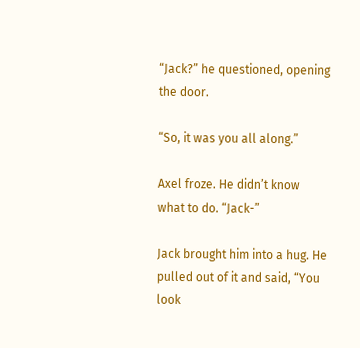“Jack?” he questioned, opening the door.

“So, it was you all along.”

Axel froze. He didn’t know what to do. “Jack-”

Jack brought him into a hug. He pulled out of it and said, “You look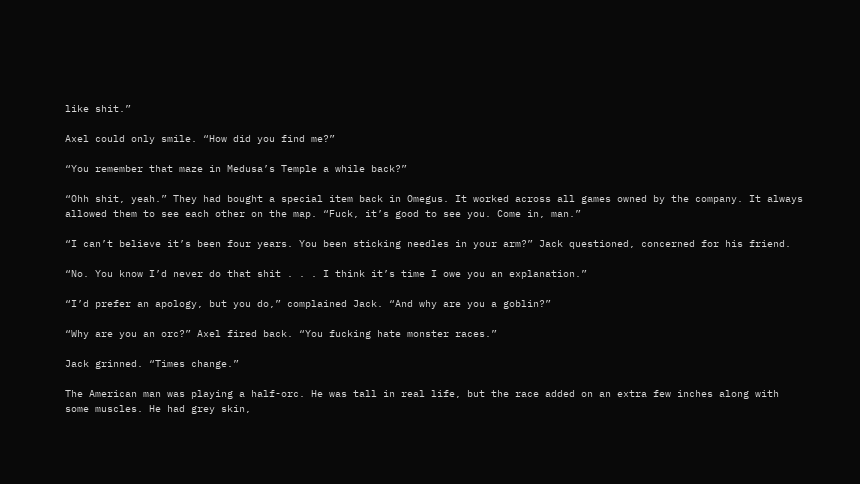like shit.”

Axel could only smile. “How did you find me?”

“You remember that maze in Medusa’s Temple a while back?”

“Ohh shit, yeah.” They had bought a special item back in Omegus. It worked across all games owned by the company. It always allowed them to see each other on the map. “Fuck, it’s good to see you. Come in, man.”

“I can’t believe it’s been four years. You been sticking needles in your arm?” Jack questioned, concerned for his friend.

“No. You know I’d never do that shit . . . I think it’s time I owe you an explanation.”

“I’d prefer an apology, but you do,” complained Jack. “And why are you a goblin?”

“Why are you an orc?” Axel fired back. “You fucking hate monster races.”

Jack grinned. “Times change.”

The American man was playing a half-orc. He was tall in real life, but the race added on an extra few inches along with some muscles. He had grey skin,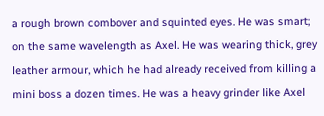a rough brown combover and squinted eyes. He was smart; on the same wavelength as Axel. He was wearing thick, grey leather armour, which he had already received from killing a mini boss a dozen times. He was a heavy grinder like Axel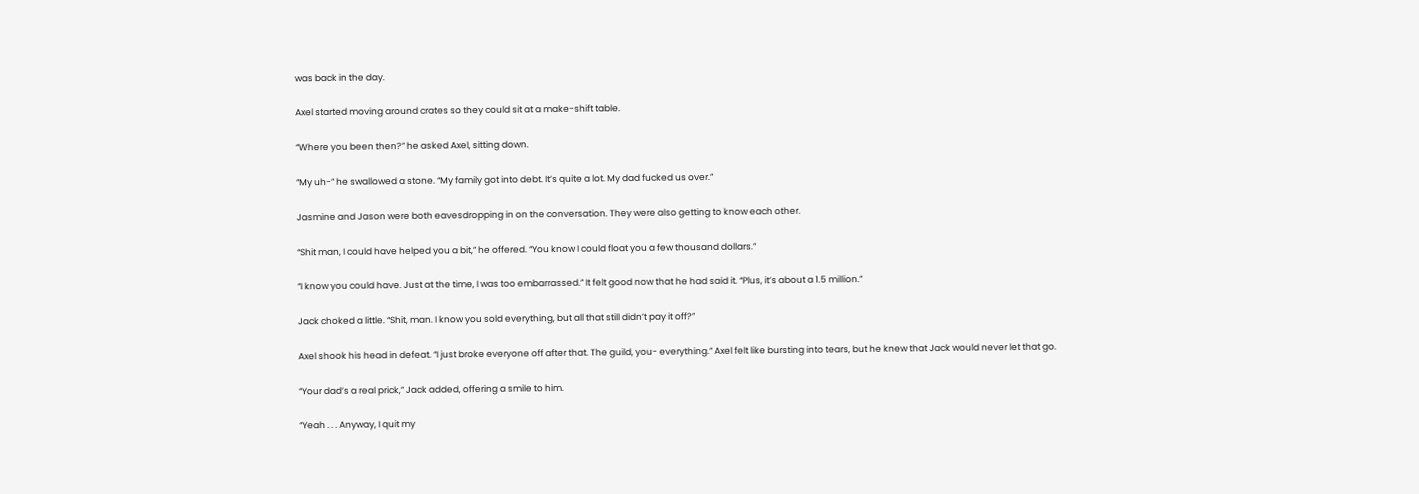was back in the day.

Axel started moving around crates so they could sit at a make-shift table.

“Where you been then?” he asked Axel, sitting down.

“My uh-” he swallowed a stone. “My family got into debt. It’s quite a lot. My dad fucked us over.”

Jasmine and Jason were both eavesdropping in on the conversation. They were also getting to know each other.

“Shit man, I could have helped you a bit,” he offered. “You know I could float you a few thousand dollars.”

“I know you could have. Just at the time, I was too embarrassed.” It felt good now that he had said it. “Plus, it’s about a 1.5 million.”

Jack choked a little. “Shit, man. I know you sold everything, but all that still didn’t pay it off?”

Axel shook his head in defeat. “I just broke everyone off after that. The guild, you- everything.” Axel felt like bursting into tears, but he knew that Jack would never let that go.

“Your dad’s a real prick,” Jack added, offering a smile to him.

“Yeah . . . Anyway, I quit my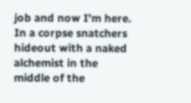job and now I’m here. In a corpse snatchers hideout with a naked alchemist in the middle of the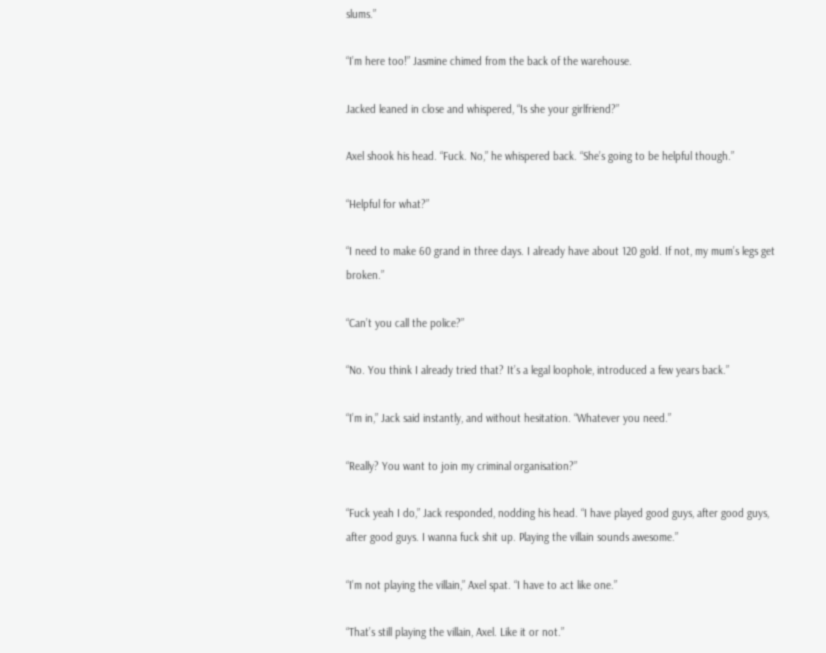slums.”

“I’m here too!” Jasmine chimed from the back of the warehouse.

Jacked leaned in close and whispered, “Is she your girlfriend?”

Axel shook his head. “Fuck. No,” he whispered back. “She’s going to be helpful though.”

“Helpful for what?”

“I need to make 60 grand in three days. I already have about 120 gold. If not, my mum’s legs get broken.”

“Can’t you call the police?”

“No. You think I already tried that? It’s a legal loophole, introduced a few years back.”

“I’m in,” Jack said instantly, and without hesitation. “Whatever you need.”

“Really? You want to join my criminal organisation?”

“Fuck yeah I do,” Jack responded, nodding his head. “I have played good guys, after good guys, after good guys. I wanna fuck shit up. Playing the villain sounds awesome.”

“I’m not playing the villain,” Axel spat. “I have to act like one.”

“That’s still playing the villain, Axel. Like it or not.”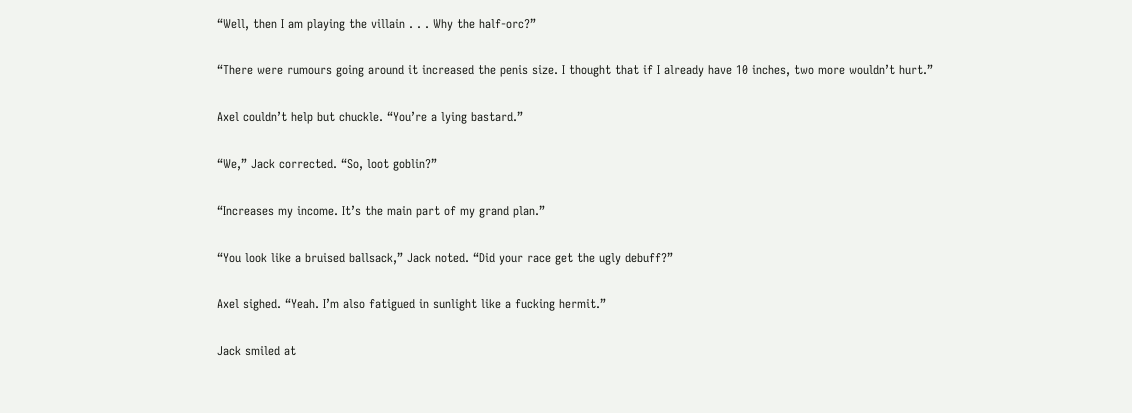“Well, then I am playing the villain . . . Why the half-orc?”

“There were rumours going around it increased the penis size. I thought that if I already have 10 inches, two more wouldn’t hurt.”

Axel couldn’t help but chuckle. “You’re a lying bastard.”

“We,” Jack corrected. “So, loot goblin?”

“Increases my income. It’s the main part of my grand plan.”

“You look like a bruised ballsack,” Jack noted. “Did your race get the ugly debuff?”

Axel sighed. “Yeah. I’m also fatigued in sunlight like a fucking hermit.”

Jack smiled at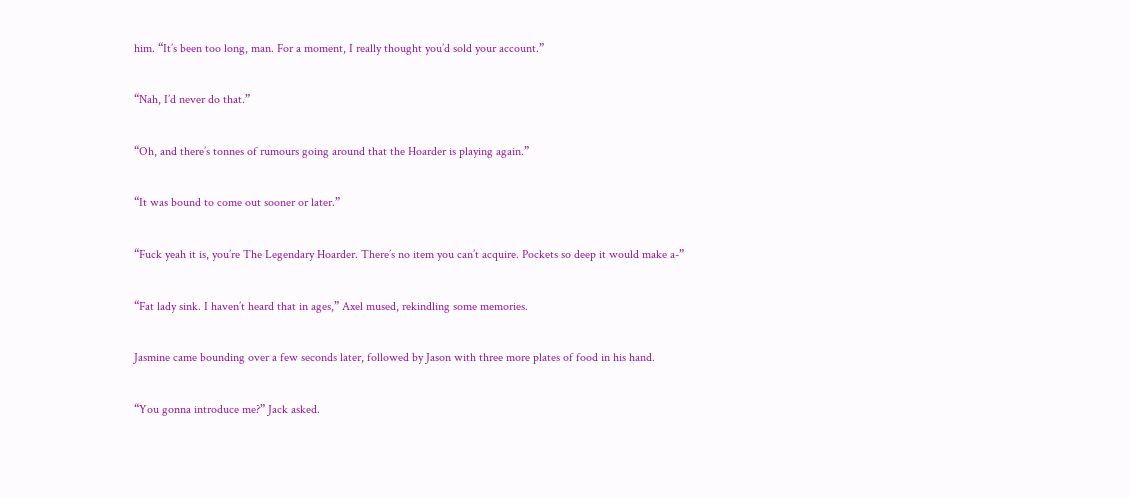him. “It’s been too long, man. For a moment, I really thought you’d sold your account.”

“Nah, I’d never do that.”

“Oh, and there’s tonnes of rumours going around that the Hoarder is playing again.”

“It was bound to come out sooner or later.”

“Fuck yeah it is, you’re The Legendary Hoarder. There’s no item you can’t acquire. Pockets so deep it would make a-”

“Fat lady sink. I haven’t heard that in ages,” Axel mused, rekindling some memories.

Jasmine came bounding over a few seconds later, followed by Jason with three more plates of food in his hand.

“You gonna introduce me?” Jack asked.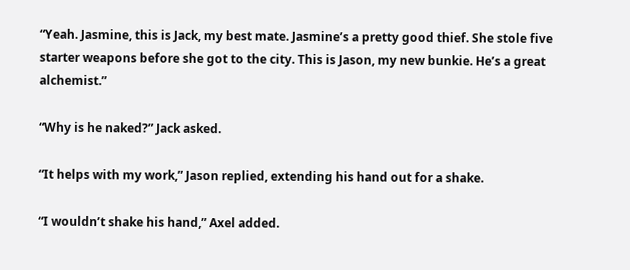“Yeah. Jasmine, this is Jack, my best mate. Jasmine’s a pretty good thief. She stole five starter weapons before she got to the city. This is Jason, my new bunkie. He’s a great alchemist.”

“Why is he naked?” Jack asked.

“It helps with my work,” Jason replied, extending his hand out for a shake.

“I wouldn’t shake his hand,” Axel added.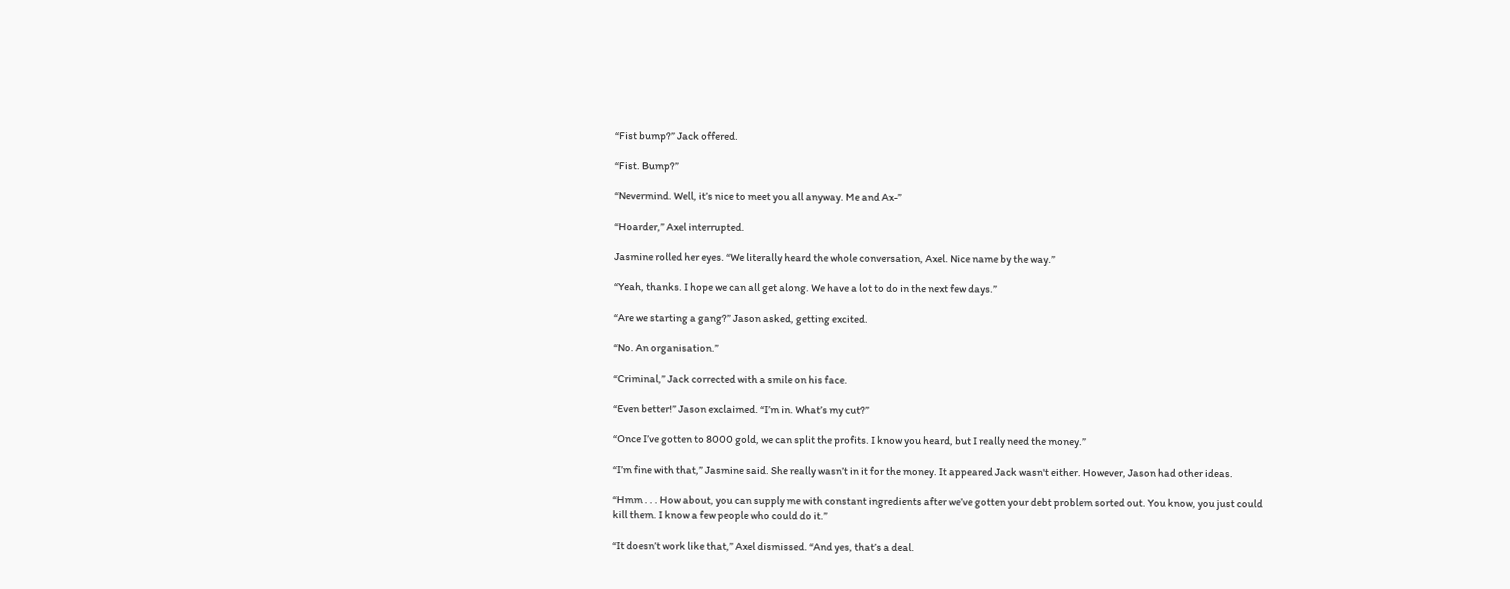“Fist bump?” Jack offered.

“Fist. Bump?”

“Nevermind. Well, it’s nice to meet you all anyway. Me and Ax-”

“Hoarder,” Axel interrupted.

Jasmine rolled her eyes. “We literally heard the whole conversation, Axel. Nice name by the way.”

“Yeah, thanks. I hope we can all get along. We have a lot to do in the next few days.”

“Are we starting a gang?” Jason asked, getting excited.

“No. An organisation.”

“Criminal,” Jack corrected with a smile on his face.

“Even better!” Jason exclaimed. “I’m in. What’s my cut?”

“Once I’ve gotten to 8000 gold, we can split the profits. I know you heard, but I really need the money.”

“I’m fine with that,” Jasmine said. She really wasn’t in it for the money. It appeared Jack wasn't either. However, Jason had other ideas.

“Hmm . . . How about, you can supply me with constant ingredients after we’ve gotten your debt problem sorted out. You know, you just could kill them. I know a few people who could do it.”

“It doesn’t work like that,” Axel dismissed. “And yes, that’s a deal.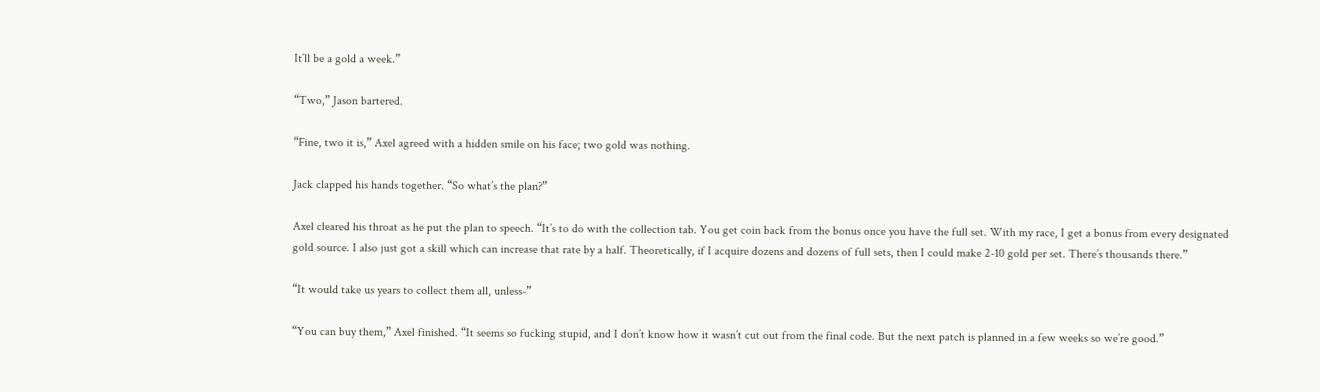It’ll be a gold a week.”

“Two,” Jason bartered.

“Fine, two it is,” Axel agreed with a hidden smile on his face; two gold was nothing.

Jack clapped his hands together. “So what’s the plan?”

Axel cleared his throat as he put the plan to speech. “It’s to do with the collection tab. You get coin back from the bonus once you have the full set. With my race, I get a bonus from every designated gold source. I also just got a skill which can increase that rate by a half. Theoretically, if I acquire dozens and dozens of full sets, then I could make 2-10 gold per set. There’s thousands there.”

“It would take us years to collect them all, unless-”

“You can buy them,” Axel finished. “It seems so fucking stupid, and I don’t know how it wasn’t cut out from the final code. But the next patch is planned in a few weeks so we’re good.”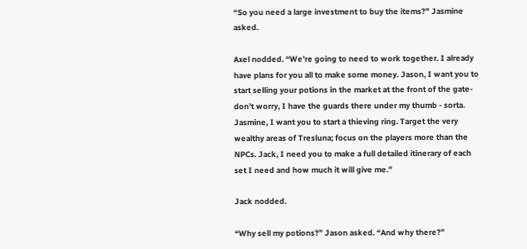“So you need a large investment to buy the items?” Jasmine asked.

Axel nodded. “We’re going to need to work together. I already have plans for you all to make some money. Jason, I want you to start selling your potions in the market at the front of the gate- don’t worry, I have the guards there under my thumb - sorta. Jasmine, I want you to start a thieving ring. Target the very wealthy areas of Tresluna; focus on the players more than the NPCs. Jack, I need you to make a full detailed itinerary of each set I need and how much it will give me.”

Jack nodded.

“Why sell my potions?” Jason asked. “And why there?”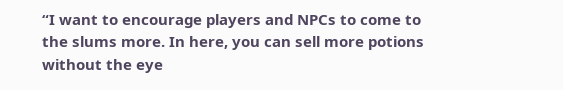“I want to encourage players and NPCs to come to the slums more. In here, you can sell more potions without the eye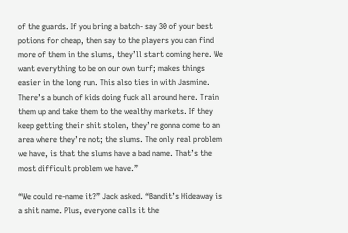of the guards. If you bring a batch- say 30 of your best potions for cheap, then say to the players you can find more of them in the slums, they’ll start coming here. We want everything to be on our own turf; makes things easier in the long run. This also ties in with Jasmine. There’s a bunch of kids doing fuck all around here. Train them up and take them to the wealthy markets. If they keep getting their shit stolen, they’re gonna come to an area where they’re not; the slums. The only real problem we have, is that the slums have a bad name. That’s the most difficult problem we have.”

“We could re-name it?” Jack asked. “Bandit’s Hideaway is a shit name. Plus, everyone calls it the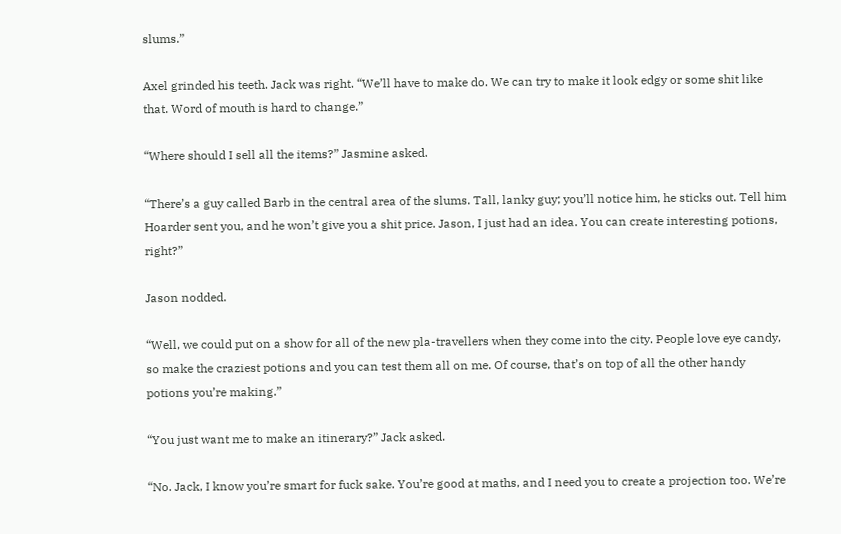slums.”

Axel grinded his teeth. Jack was right. “We’ll have to make do. We can try to make it look edgy or some shit like that. Word of mouth is hard to change.”

“Where should I sell all the items?” Jasmine asked.

“There’s a guy called Barb in the central area of the slums. Tall, lanky guy; you’ll notice him, he sticks out. Tell him Hoarder sent you, and he won’t give you a shit price. Jason, I just had an idea. You can create interesting potions, right?”

Jason nodded.

“Well, we could put on a show for all of the new pla-travellers when they come into the city. People love eye candy, so make the craziest potions and you can test them all on me. Of course, that’s on top of all the other handy potions you’re making.”

“You just want me to make an itinerary?” Jack asked.

“No. Jack, I know you’re smart for fuck sake. You’re good at maths, and I need you to create a projection too. We’re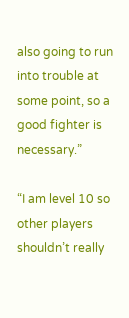also going to run into trouble at some point, so a good fighter is necessary.”

“I am level 10 so other players shouldn’t really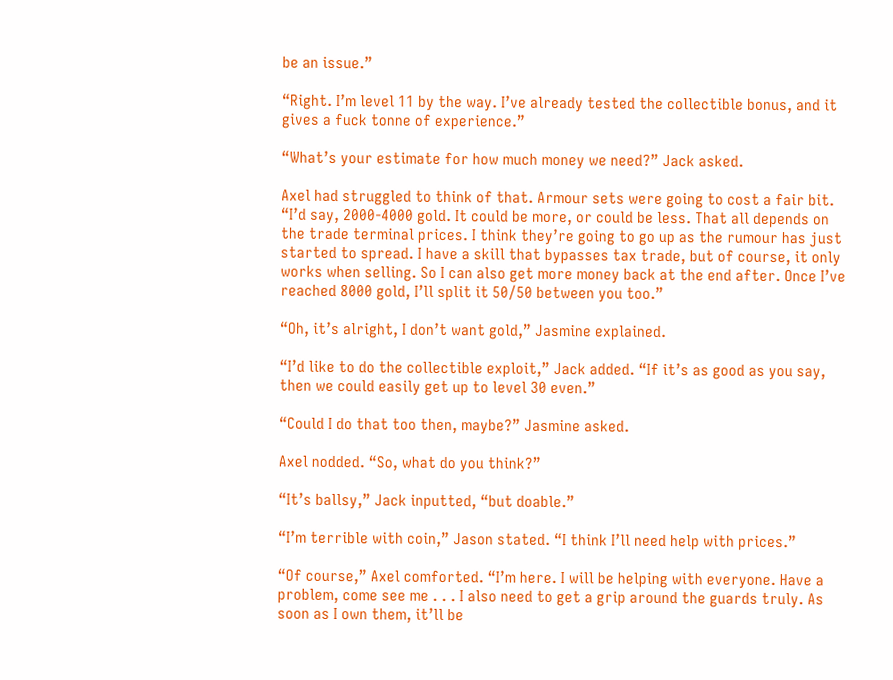be an issue.”

“Right. I’m level 11 by the way. I’ve already tested the collectible bonus, and it gives a fuck tonne of experience.”

“What’s your estimate for how much money we need?” Jack asked.

Axel had struggled to think of that. Armour sets were going to cost a fair bit. “I’d say, 2000-4000 gold. It could be more, or could be less. That all depends on the trade terminal prices. I think they’re going to go up as the rumour has just started to spread. I have a skill that bypasses tax trade, but of course, it only works when selling. So I can also get more money back at the end after. Once I’ve reached 8000 gold, I’ll split it 50/50 between you too.”

“Oh, it’s alright, I don’t want gold,” Jasmine explained.

“I’d like to do the collectible exploit,” Jack added. “If it’s as good as you say, then we could easily get up to level 30 even.”

“Could I do that too then, maybe?” Jasmine asked.

Axel nodded. “So, what do you think?”

“It’s ballsy,” Jack inputted, “but doable.”

“I’m terrible with coin,” Jason stated. “I think I’ll need help with prices.”

“Of course,” Axel comforted. “I’m here. I will be helping with everyone. Have a problem, come see me . . . I also need to get a grip around the guards truly. As soon as I own them, it’ll be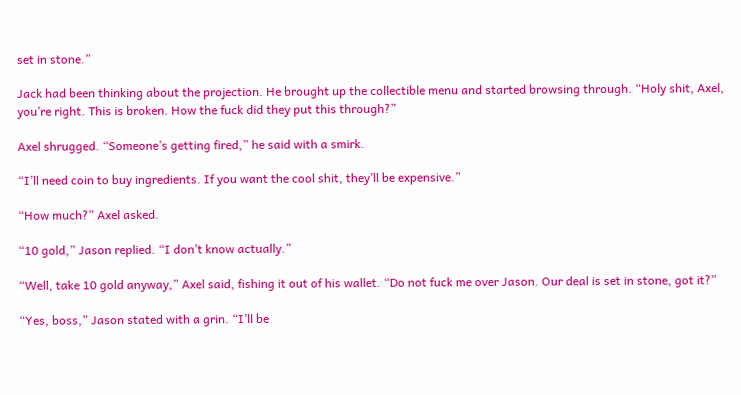set in stone.”

Jack had been thinking about the projection. He brought up the collectible menu and started browsing through. “Holy shit, Axel, you’re right. This is broken. How the fuck did they put this through?”

Axel shrugged. “Someone’s getting fired,” he said with a smirk.

“I’ll need coin to buy ingredients. If you want the cool shit, they’ll be expensive.”

“How much?” Axel asked.

“10 gold,” Jason replied. “I don’t know actually.”

“Well, take 10 gold anyway,” Axel said, fishing it out of his wallet. “Do not fuck me over Jason. Our deal is set in stone, got it?”

“Yes, boss,” Jason stated with a grin. “I’ll be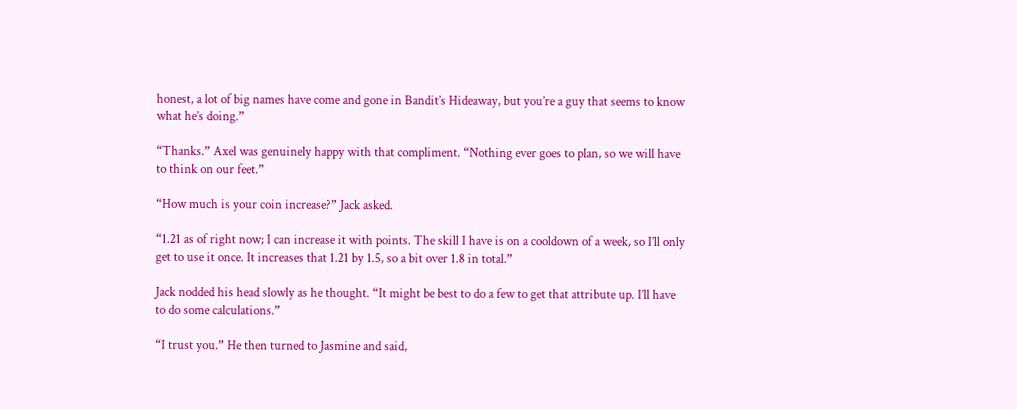honest, a lot of big names have come and gone in Bandit’s Hideaway, but you’re a guy that seems to know what he’s doing.”

“Thanks.” Axel was genuinely happy with that compliment. “Nothing ever goes to plan, so we will have to think on our feet.”

“How much is your coin increase?” Jack asked.

“1.21 as of right now; I can increase it with points. The skill I have is on a cooldown of a week, so I’ll only get to use it once. It increases that 1.21 by 1.5, so a bit over 1.8 in total.”

Jack nodded his head slowly as he thought. “It might be best to do a few to get that attribute up. I’ll have to do some calculations.”

“I trust you.” He then turned to Jasmine and said,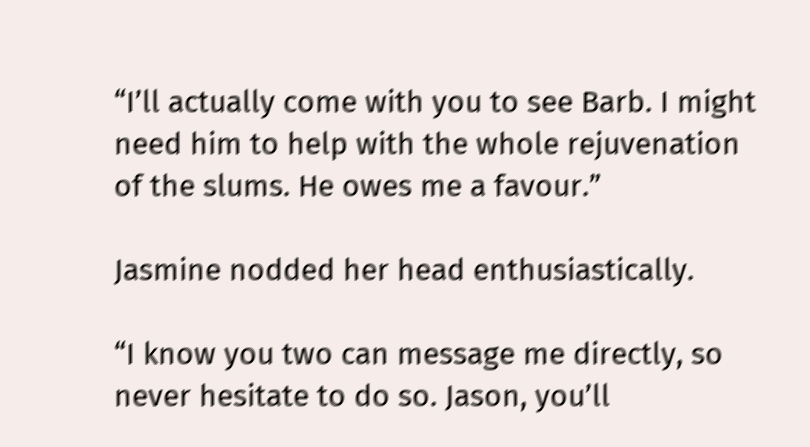“I’ll actually come with you to see Barb. I might need him to help with the whole rejuvenation of the slums. He owes me a favour.”

Jasmine nodded her head enthusiastically.

“I know you two can message me directly, so never hesitate to do so. Jason, you’ll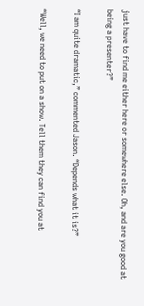just have to find me either here or somewhere else. Oh, and are you good at being a presenter?”

“I am quite dramatic,” commented Jason. “Depends what it is?”

“Well, we need to put on a show. Tell them they can find you at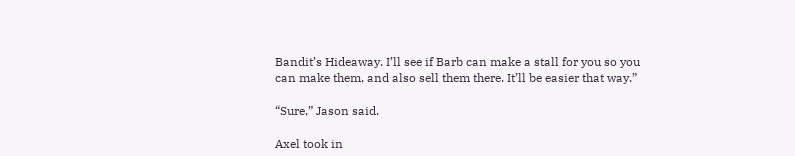Bandit’s Hideaway. I’ll see if Barb can make a stall for you so you can make them, and also sell them there. It’ll be easier that way.”

“Sure,” Jason said.

Axel took in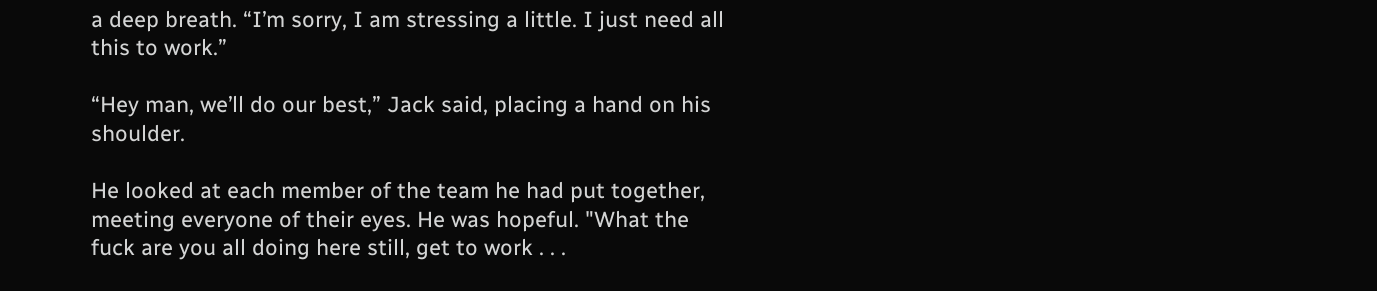a deep breath. “I’m sorry, I am stressing a little. I just need all this to work.”

“Hey man, we’ll do our best,” Jack said, placing a hand on his shoulder.

He looked at each member of the team he had put together, meeting everyone of their eyes. He was hopeful. "What the fuck are you all doing here still, get to work . . .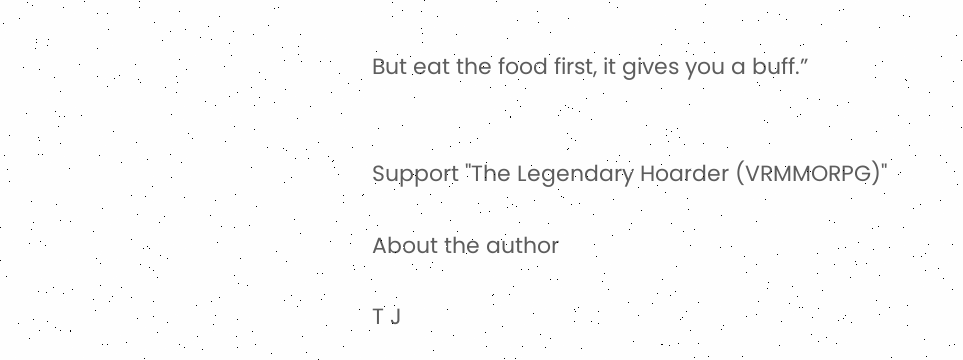But eat the food first, it gives you a buff.”


Support "The Legendary Hoarder (VRMMORPG)"

About the author

T J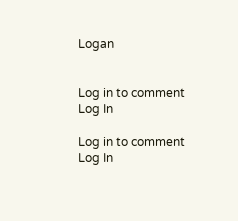Logan


Log in to comment
Log In

Log in to comment
Log In